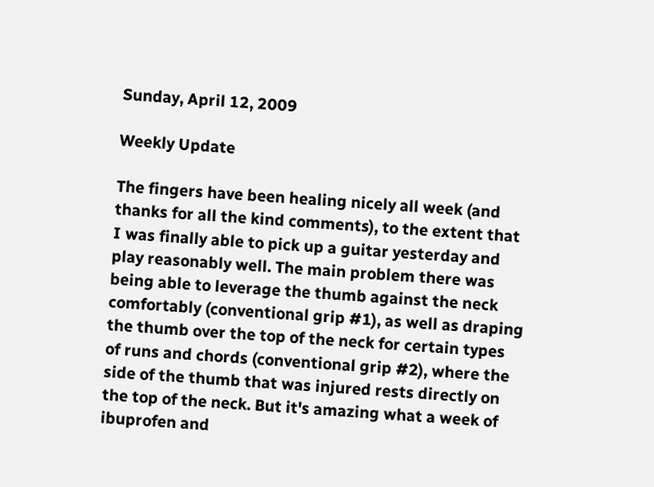Sunday, April 12, 2009

Weekly Update

The fingers have been healing nicely all week (and thanks for all the kind comments), to the extent that I was finally able to pick up a guitar yesterday and play reasonably well. The main problem there was being able to leverage the thumb against the neck comfortably (conventional grip #1), as well as draping the thumb over the top of the neck for certain types of runs and chords (conventional grip #2), where the side of the thumb that was injured rests directly on the top of the neck. But it's amazing what a week of ibuprofen and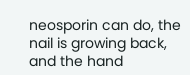neosporin can do, the nail is growing back, and the hand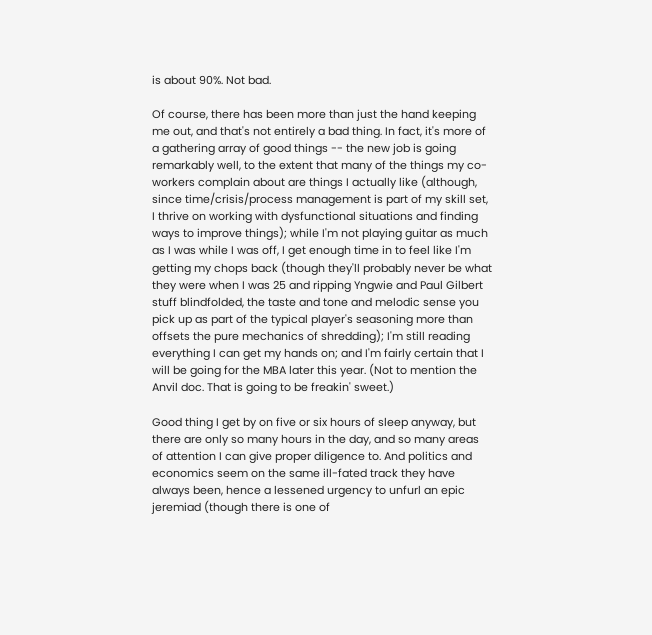is about 90%. Not bad.

Of course, there has been more than just the hand keeping me out, and that's not entirely a bad thing. In fact, it's more of a gathering array of good things -- the new job is going remarkably well, to the extent that many of the things my co-workers complain about are things I actually like (although, since time/crisis/process management is part of my skill set, I thrive on working with dysfunctional situations and finding ways to improve things); while I'm not playing guitar as much as I was while I was off, I get enough time in to feel like I'm getting my chops back (though they'll probably never be what they were when I was 25 and ripping Yngwie and Paul Gilbert stuff blindfolded, the taste and tone and melodic sense you pick up as part of the typical player's seasoning more than offsets the pure mechanics of shredding); I'm still reading everything I can get my hands on; and I'm fairly certain that I will be going for the MBA later this year. (Not to mention the Anvil doc. That is going to be freakin' sweet.)

Good thing I get by on five or six hours of sleep anyway, but there are only so many hours in the day, and so many areas of attention I can give proper diligence to. And politics and economics seem on the same ill-fated track they have always been, hence a lessened urgency to unfurl an epic jeremiad (though there is one of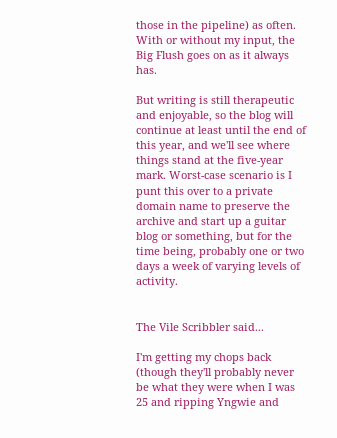those in the pipeline) as often. With or without my input, the Big Flush goes on as it always has.

But writing is still therapeutic and enjoyable, so the blog will continue at least until the end of this year, and we'll see where things stand at the five-year mark. Worst-case scenario is I punt this over to a private domain name to preserve the archive and start up a guitar blog or something, but for the time being, probably one or two days a week of varying levels of activity.


The Vile Scribbler said...

I'm getting my chops back (though they'll probably never be what they were when I was 25 and ripping Yngwie and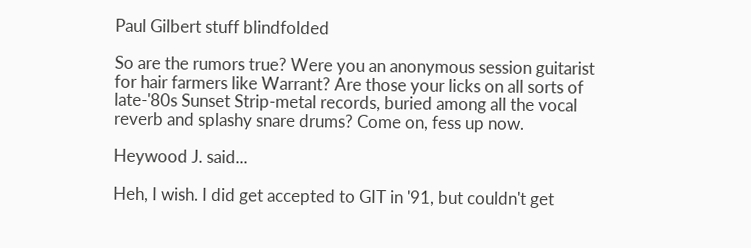Paul Gilbert stuff blindfolded

So are the rumors true? Were you an anonymous session guitarist for hair farmers like Warrant? Are those your licks on all sorts of late-'80s Sunset Strip-metal records, buried among all the vocal reverb and splashy snare drums? Come on, fess up now.

Heywood J. said...

Heh, I wish. I did get accepted to GIT in '91, but couldn't get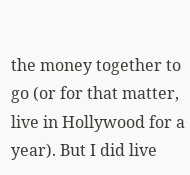the money together to go (or for that matter, live in Hollywood for a year). But I did live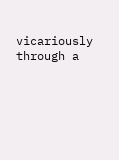vicariously through a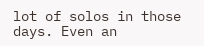lot of solos in those days. Even an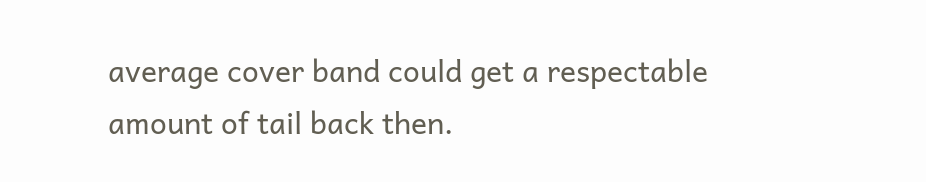average cover band could get a respectable amount of tail back then.